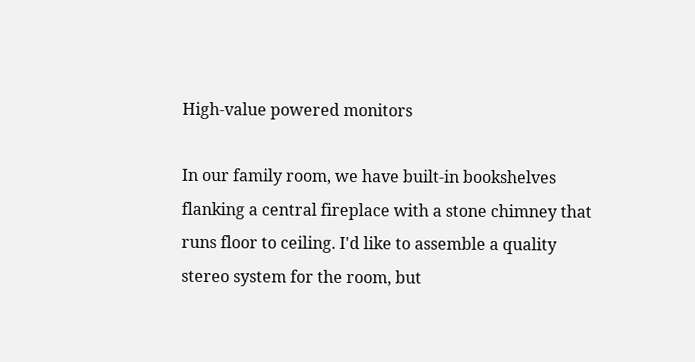High-value powered monitors

In our family room, we have built-in bookshelves flanking a central fireplace with a stone chimney that runs floor to ceiling. I'd like to assemble a quality stereo system for the room, but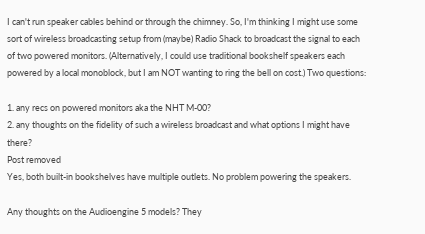I can't run speaker cables behind or through the chimney. So, I'm thinking I might use some sort of wireless broadcasting setup from (maybe) Radio Shack to broadcast the signal to each of two powered monitors. (Alternatively, I could use traditional bookshelf speakers each powered by a local monoblock, but I am NOT wanting to ring the bell on cost.) Two questions:

1. any recs on powered monitors aka the NHT M-00?
2. any thoughts on the fidelity of such a wireless broadcast and what options I might have there?
Post removed
Yes, both built-in bookshelves have multiple outlets. No problem powering the speakers.

Any thoughts on the Audioengine 5 models? They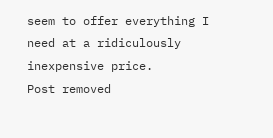seem to offer everything I need at a ridiculously inexpensive price.
Post removed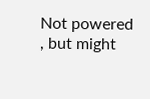Not powered , but might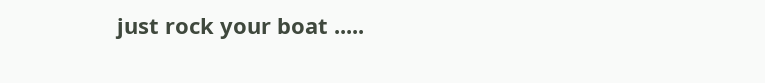just rock your boat .....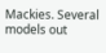Mackies. Several models out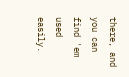there, and you can find 'em used easily.